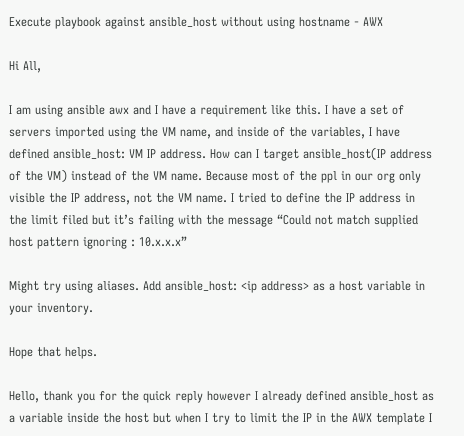Execute playbook against ansible_host without using hostname - AWX

Hi All,

I am using ansible awx and I have a requirement like this. I have a set of servers imported using the VM name, and inside of the variables, I have defined ansible_host: VM IP address. How can I target ansible_host(IP address of the VM) instead of the VM name. Because most of the ppl in our org only visible the IP address, not the VM name. I tried to define the IP address in the limit filed but it’s failing with the message “Could not match supplied host pattern ignoring : 10.x.x.x”

Might try using aliases. Add ansible_host: <ip address> as a host variable in your inventory.

Hope that helps.

Hello, thank you for the quick reply however I already defined ansible_host as a variable inside the host but when I try to limit the IP in the AWX template I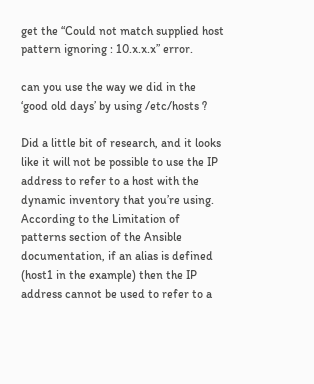get the “Could not match supplied host pattern ignoring : 10.x.x.x” error.

can you use the way we did in the ‘good old days’ by using /etc/hosts ?

Did a little bit of research, and it looks like it will not be possible to use the IP address to refer to a host with the dynamic inventory that you’re using. According to the Limitation of patterns section of the Ansible documentation, if an alias is defined (host1 in the example) then the IP address cannot be used to refer to a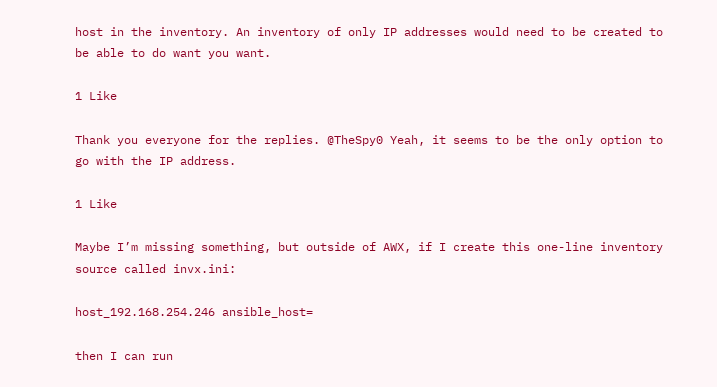host in the inventory. An inventory of only IP addresses would need to be created to be able to do want you want.

1 Like

Thank you everyone for the replies. @TheSpy0 Yeah, it seems to be the only option to go with the IP address.

1 Like

Maybe I’m missing something, but outside of AWX, if I create this one-line inventory source called invx.ini:

host_192.168.254.246 ansible_host=

then I can run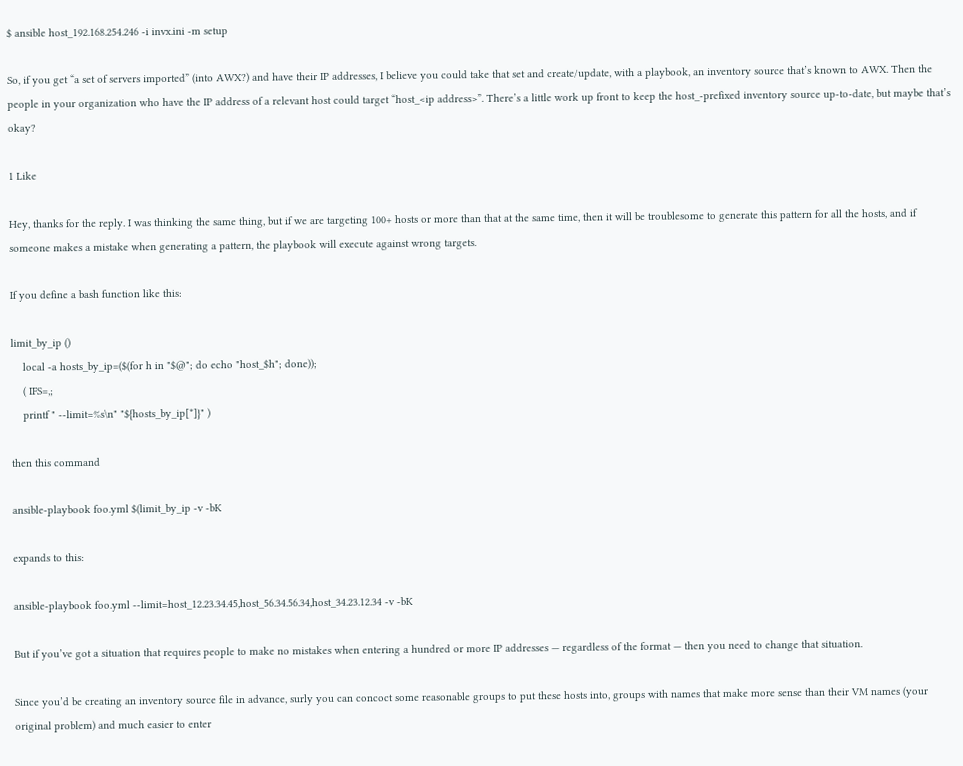$ ansible host_192.168.254.246 -i invx.ini -m setup

So, if you get “a set of servers imported” (into AWX?) and have their IP addresses, I believe you could take that set and create/update, with a playbook, an inventory source that’s known to AWX. Then the people in your organization who have the IP address of a relevant host could target “host_<ip address>”. There’s a little work up front to keep the host_-prefixed inventory source up-to-date, but maybe that’s okay?

1 Like

Hey, thanks for the reply. I was thinking the same thing, but if we are targeting 100+ hosts or more than that at the same time, then it will be troublesome to generate this pattern for all the hosts, and if someone makes a mistake when generating a pattern, the playbook will execute against wrong targets.

If you define a bash function like this:

limit_by_ip ()
    local -a hosts_by_ip=($(for h in "$@"; do echo "host_$h"; done));
    ( IFS=,;
    printf " --limit=%s\n" "${hosts_by_ip[*]}" )

then this command

ansible-playbook foo.yml $(limit_by_ip -v -bK

expands to this:

ansible-playbook foo.yml --limit=host_12.23.34.45,host_56.34.56.34,host_34.23.12.34 -v -bK

But if you’ve got a situation that requires people to make no mistakes when entering a hundred or more IP addresses — regardless of the format — then you need to change that situation.

Since you’d be creating an inventory source file in advance, surly you can concoct some reasonable groups to put these hosts into, groups with names that make more sense than their VM names (your original problem) and much easier to enter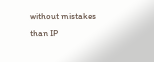without mistakes than IP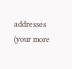addresses (your more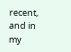recent, and in my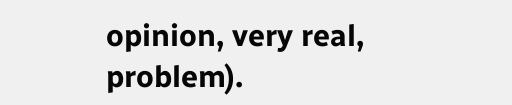opinion, very real, problem).